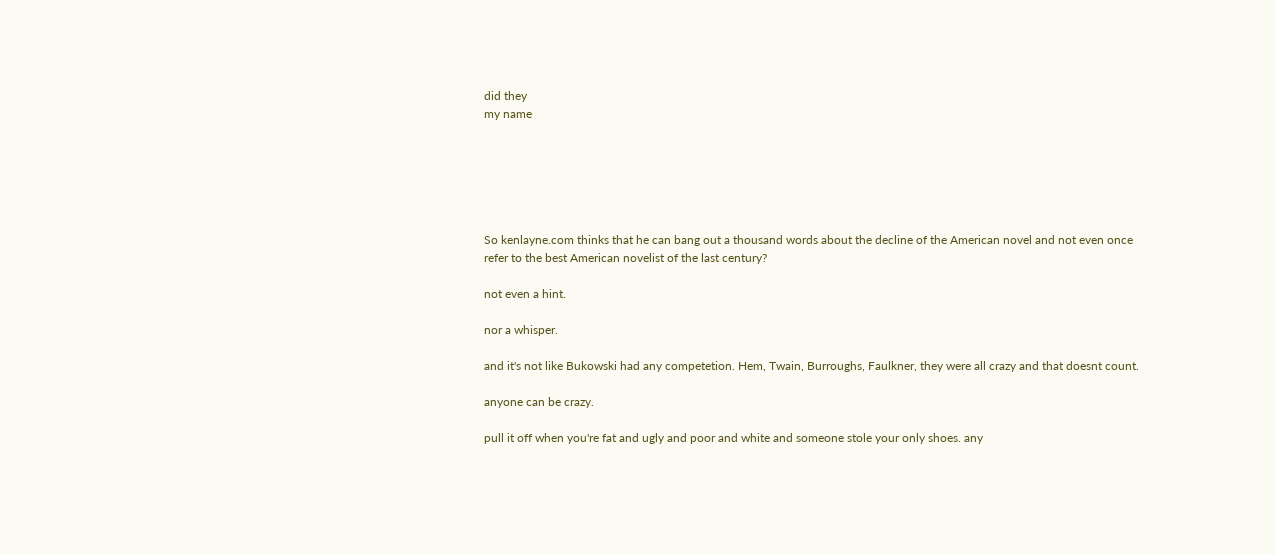did they
my name






So kenlayne.com thinks that he can bang out a thousand words about the decline of the American novel and not even once refer to the best American novelist of the last century?

not even a hint.

nor a whisper.

and it's not like Bukowski had any competetion. Hem, Twain, Burroughs, Faulkner, they were all crazy and that doesnt count.

anyone can be crazy.

pull it off when you're fat and ugly and poor and white and someone stole your only shoes. any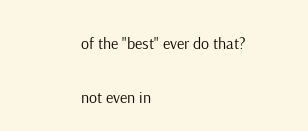of the "best" ever do that?

not even in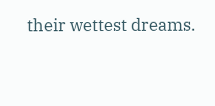their wettest dreams.